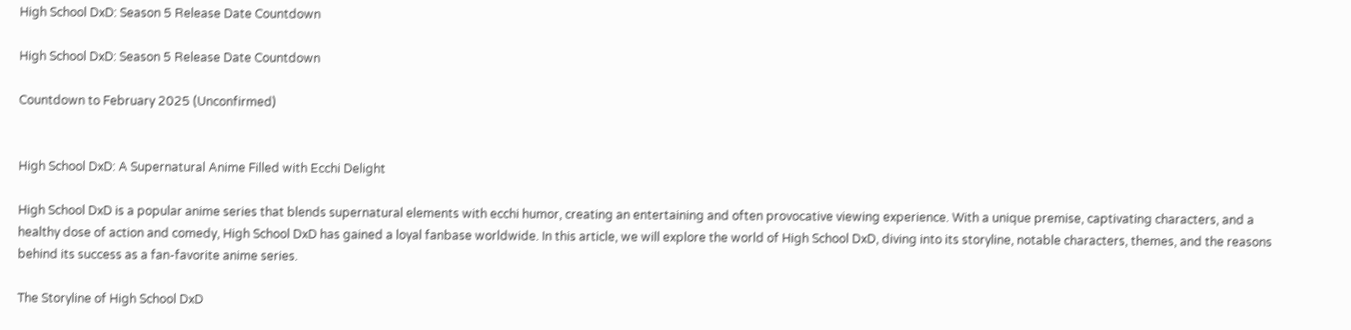High School DxD: Season 5 Release Date Countdown

High School DxD: Season 5 Release Date Countdown

Countdown to February 2025 (Unconfirmed)


High School DxD: A Supernatural Anime Filled with Ecchi Delight

High School DxD is a popular anime series that blends supernatural elements with ecchi humor, creating an entertaining and often provocative viewing experience. With a unique premise, captivating characters, and a healthy dose of action and comedy, High School DxD has gained a loyal fanbase worldwide. In this article, we will explore the world of High School DxD, diving into its storyline, notable characters, themes, and the reasons behind its success as a fan-favorite anime series.

The Storyline of High School DxD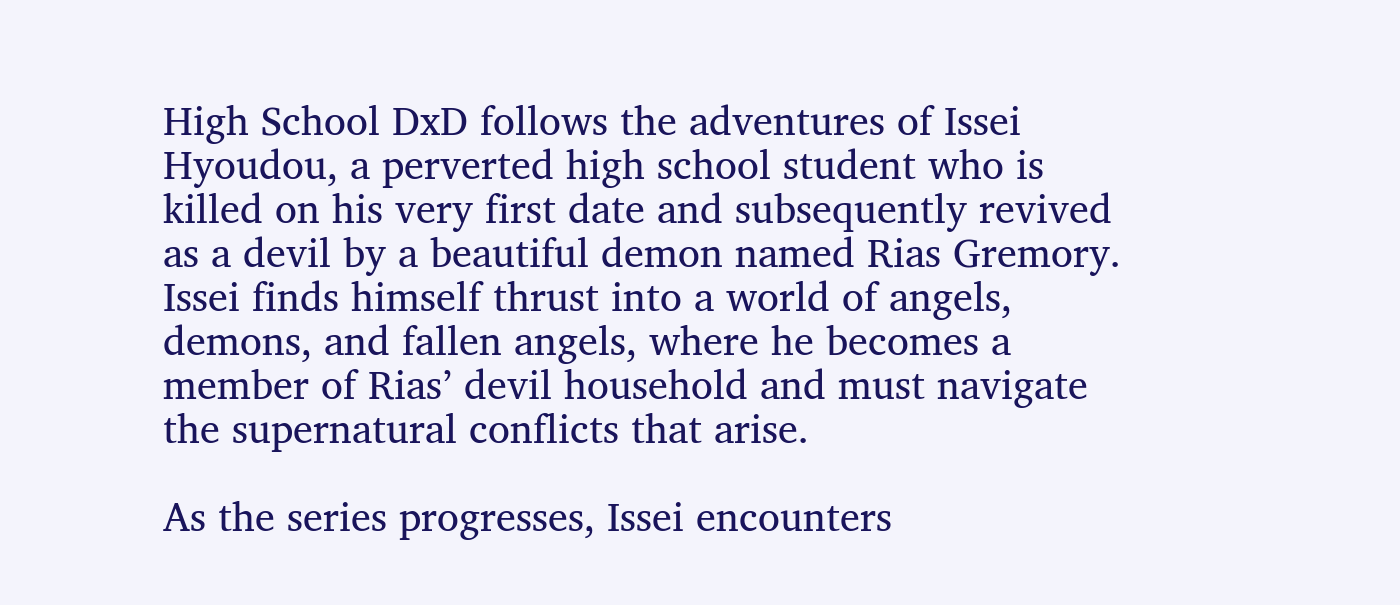High School DxD follows the adventures of Issei Hyoudou, a perverted high school student who is killed on his very first date and subsequently revived as a devil by a beautiful demon named Rias Gremory. Issei finds himself thrust into a world of angels, demons, and fallen angels, where he becomes a member of Rias’ devil household and must navigate the supernatural conflicts that arise.

As the series progresses, Issei encounters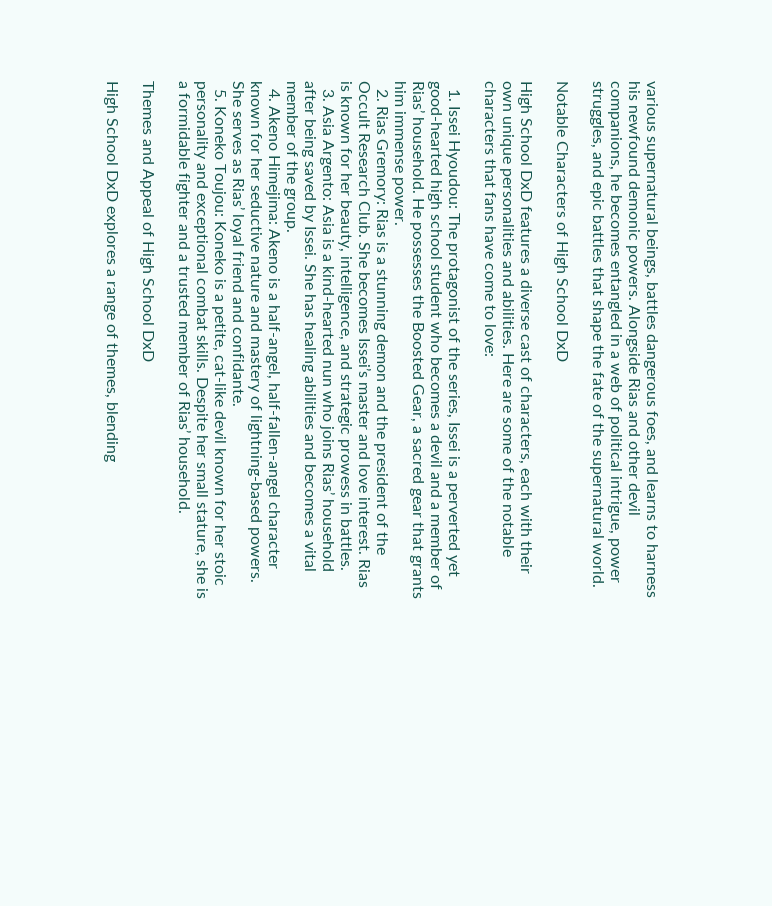various supernatural beings, battles dangerous foes, and learns to harness his newfound demonic powers. Alongside Rias and other devil companions, he becomes entangled in a web of political intrigue, power struggles, and epic battles that shape the fate of the supernatural world.

Notable Characters of High School DxD

High School DxD features a diverse cast of characters, each with their own unique personalities and abilities. Here are some of the notable characters that fans have come to love:

  1. Issei Hyoudou: The protagonist of the series, Issei is a perverted yet good-hearted high school student who becomes a devil and a member of Rias’ household. He possesses the Boosted Gear, a sacred gear that grants him immense power.
  2. Rias Gremory: Rias is a stunning demon and the president of the Occult Research Club. She becomes Issei’s master and love interest. Rias is known for her beauty, intelligence, and strategic prowess in battles.
  3. Asia Argento: Asia is a kind-hearted nun who joins Rias’ household after being saved by Issei. She has healing abilities and becomes a vital member of the group.
  4. Akeno Himejima: Akeno is a half-angel, half-fallen-angel character known for her seductive nature and mastery of lightning-based powers. She serves as Rias’ loyal friend and confidante.
  5. Koneko Toujou: Koneko is a petite, cat-like devil known for her stoic personality and exceptional combat skills. Despite her small stature, she is a formidable fighter and a trusted member of Rias’ household.

Themes and Appeal of High School DxD

High School DxD explores a range of themes, blending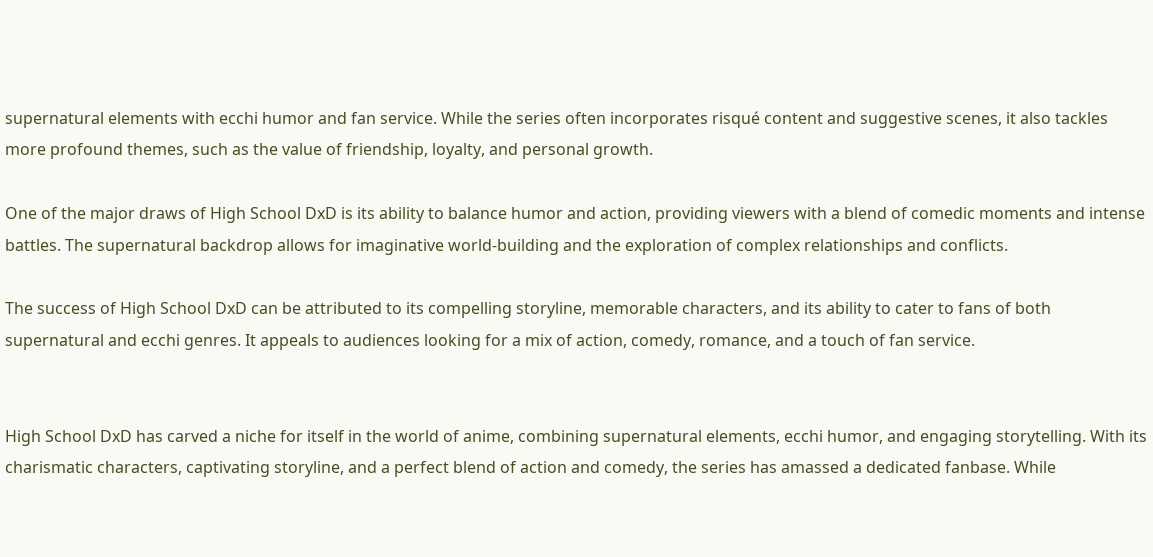supernatural elements with ecchi humor and fan service. While the series often incorporates risqué content and suggestive scenes, it also tackles more profound themes, such as the value of friendship, loyalty, and personal growth.

One of the major draws of High School DxD is its ability to balance humor and action, providing viewers with a blend of comedic moments and intense battles. The supernatural backdrop allows for imaginative world-building and the exploration of complex relationships and conflicts.

The success of High School DxD can be attributed to its compelling storyline, memorable characters, and its ability to cater to fans of both supernatural and ecchi genres. It appeals to audiences looking for a mix of action, comedy, romance, and a touch of fan service.


High School DxD has carved a niche for itself in the world of anime, combining supernatural elements, ecchi humor, and engaging storytelling. With its charismatic characters, captivating storyline, and a perfect blend of action and comedy, the series has amassed a dedicated fanbase. While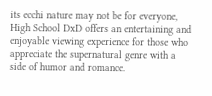its ecchi nature may not be for everyone, High School DxD offers an entertaining and enjoyable viewing experience for those who appreciate the supernatural genre with a side of humor and romance.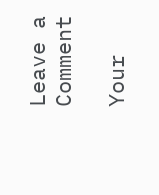Leave a Comment

Your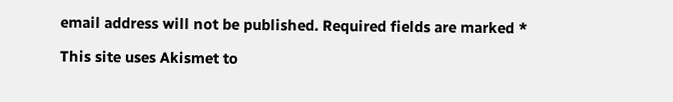email address will not be published. Required fields are marked *

This site uses Akismet to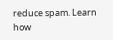reduce spam. Learn how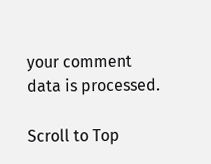your comment data is processed.

Scroll to Top